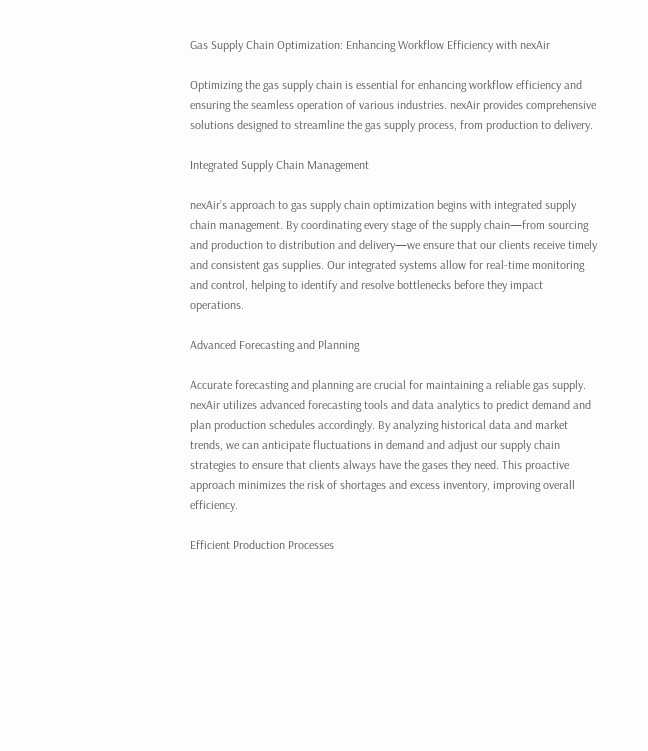Gas Supply Chain Optimization: Enhancing Workflow Efficiency with nexAir

Optimizing the gas supply chain is essential for enhancing workflow efficiency and ensuring the seamless operation of various industries. nexAir provides comprehensive solutions designed to streamline the gas supply process, from production to delivery.

Integrated Supply Chain Management

nexAir’s approach to gas supply chain optimization begins with integrated supply chain management. By coordinating every stage of the supply chain—from sourcing and production to distribution and delivery—we ensure that our clients receive timely and consistent gas supplies. Our integrated systems allow for real-time monitoring and control, helping to identify and resolve bottlenecks before they impact operations.

Advanced Forecasting and Planning

Accurate forecasting and planning are crucial for maintaining a reliable gas supply. nexAir utilizes advanced forecasting tools and data analytics to predict demand and plan production schedules accordingly. By analyzing historical data and market trends, we can anticipate fluctuations in demand and adjust our supply chain strategies to ensure that clients always have the gases they need. This proactive approach minimizes the risk of shortages and excess inventory, improving overall efficiency.

Efficient Production Processes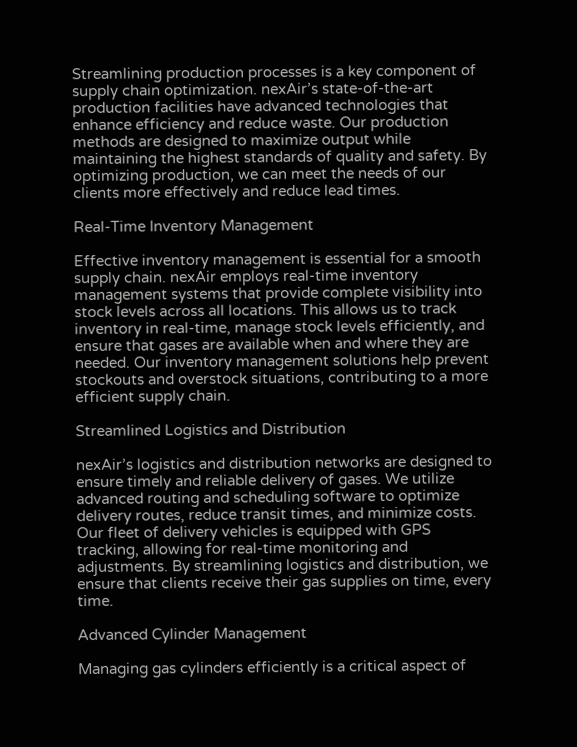Streamlining production processes is a key component of supply chain optimization. nexAir’s state-of-the-art production facilities have advanced technologies that enhance efficiency and reduce waste. Our production methods are designed to maximize output while maintaining the highest standards of quality and safety. By optimizing production, we can meet the needs of our clients more effectively and reduce lead times.

Real-Time Inventory Management

Effective inventory management is essential for a smooth supply chain. nexAir employs real-time inventory management systems that provide complete visibility into stock levels across all locations. This allows us to track inventory in real-time, manage stock levels efficiently, and ensure that gases are available when and where they are needed. Our inventory management solutions help prevent stockouts and overstock situations, contributing to a more efficient supply chain.

Streamlined Logistics and Distribution

nexAir’s logistics and distribution networks are designed to ensure timely and reliable delivery of gases. We utilize advanced routing and scheduling software to optimize delivery routes, reduce transit times, and minimize costs. Our fleet of delivery vehicles is equipped with GPS tracking, allowing for real-time monitoring and adjustments. By streamlining logistics and distribution, we ensure that clients receive their gas supplies on time, every time.

Advanced Cylinder Management

Managing gas cylinders efficiently is a critical aspect of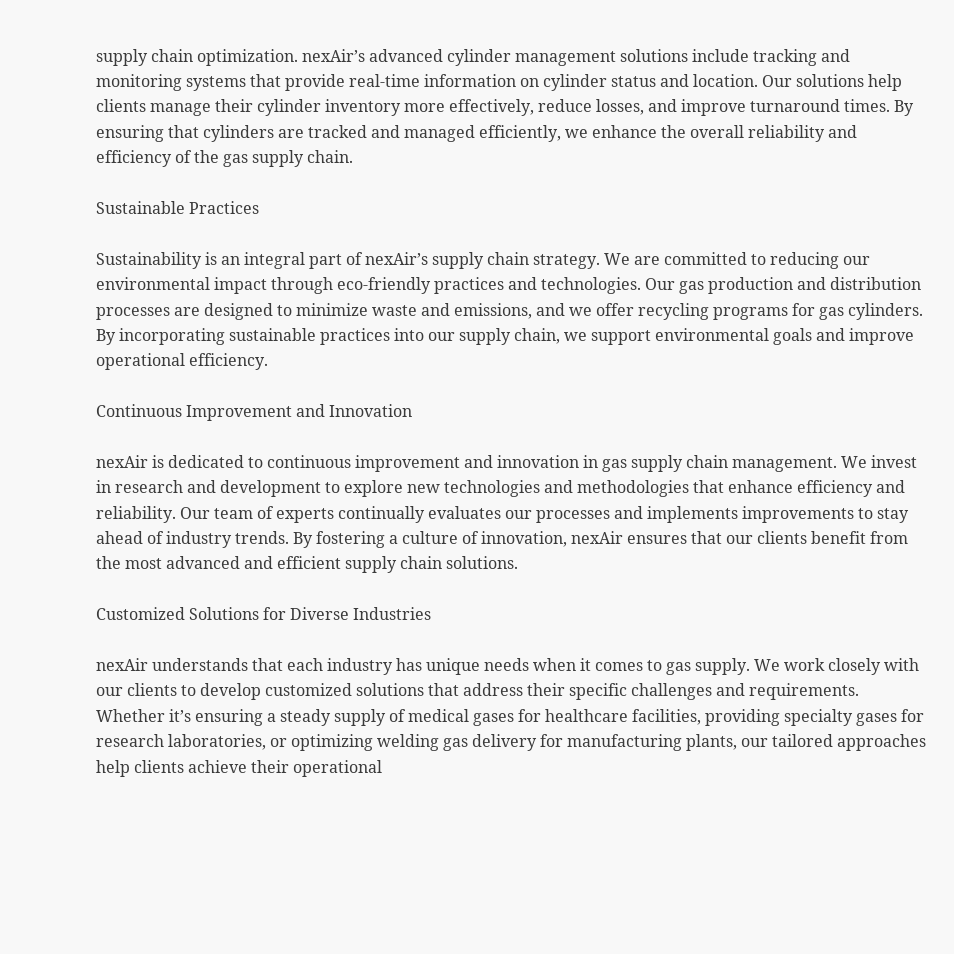supply chain optimization. nexAir’s advanced cylinder management solutions include tracking and monitoring systems that provide real-time information on cylinder status and location. Our solutions help clients manage their cylinder inventory more effectively, reduce losses, and improve turnaround times. By ensuring that cylinders are tracked and managed efficiently, we enhance the overall reliability and efficiency of the gas supply chain.

Sustainable Practices

Sustainability is an integral part of nexAir’s supply chain strategy. We are committed to reducing our environmental impact through eco-friendly practices and technologies. Our gas production and distribution processes are designed to minimize waste and emissions, and we offer recycling programs for gas cylinders. By incorporating sustainable practices into our supply chain, we support environmental goals and improve operational efficiency.

Continuous Improvement and Innovation

nexAir is dedicated to continuous improvement and innovation in gas supply chain management. We invest in research and development to explore new technologies and methodologies that enhance efficiency and reliability. Our team of experts continually evaluates our processes and implements improvements to stay ahead of industry trends. By fostering a culture of innovation, nexAir ensures that our clients benefit from the most advanced and efficient supply chain solutions.

Customized Solutions for Diverse Industries

nexAir understands that each industry has unique needs when it comes to gas supply. We work closely with our clients to develop customized solutions that address their specific challenges and requirements. Whether it’s ensuring a steady supply of medical gases for healthcare facilities, providing specialty gases for research laboratories, or optimizing welding gas delivery for manufacturing plants, our tailored approaches help clients achieve their operational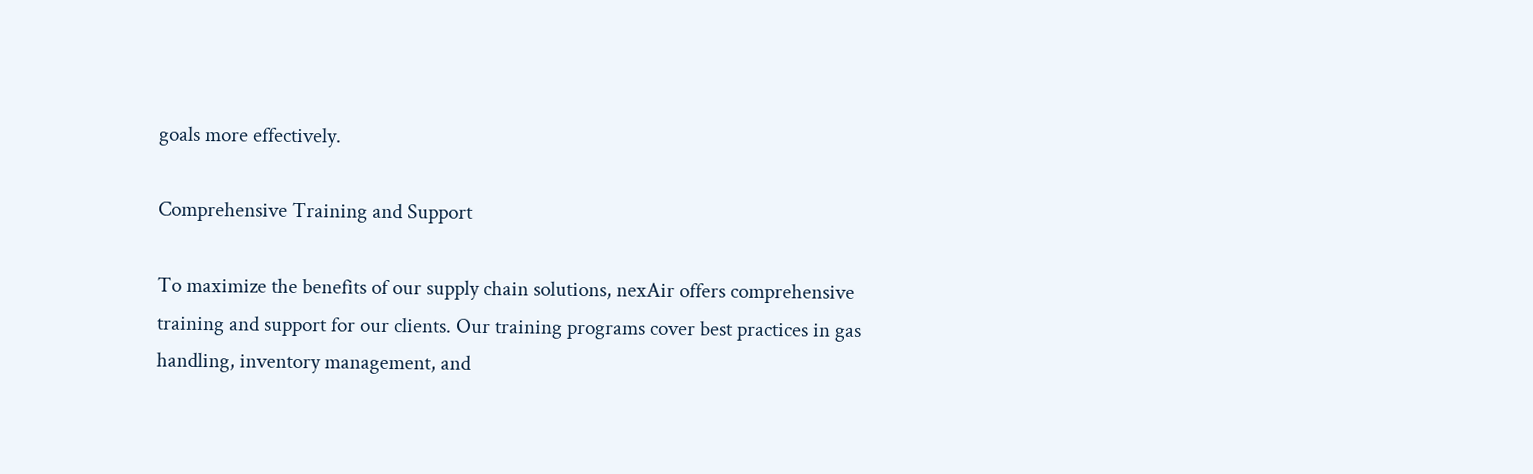goals more effectively.

Comprehensive Training and Support

To maximize the benefits of our supply chain solutions, nexAir offers comprehensive training and support for our clients. Our training programs cover best practices in gas handling, inventory management, and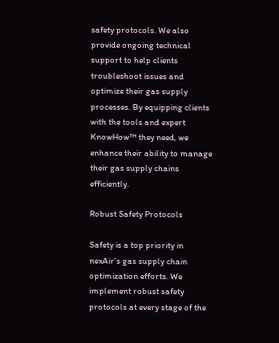safety protocols. We also provide ongoing technical support to help clients troubleshoot issues and optimize their gas supply processes. By equipping clients with the tools and expert KnowHow™ they need, we enhance their ability to manage their gas supply chains efficiently.

Robust Safety Protocols

Safety is a top priority in nexAir’s gas supply chain optimization efforts. We implement robust safety protocols at every stage of the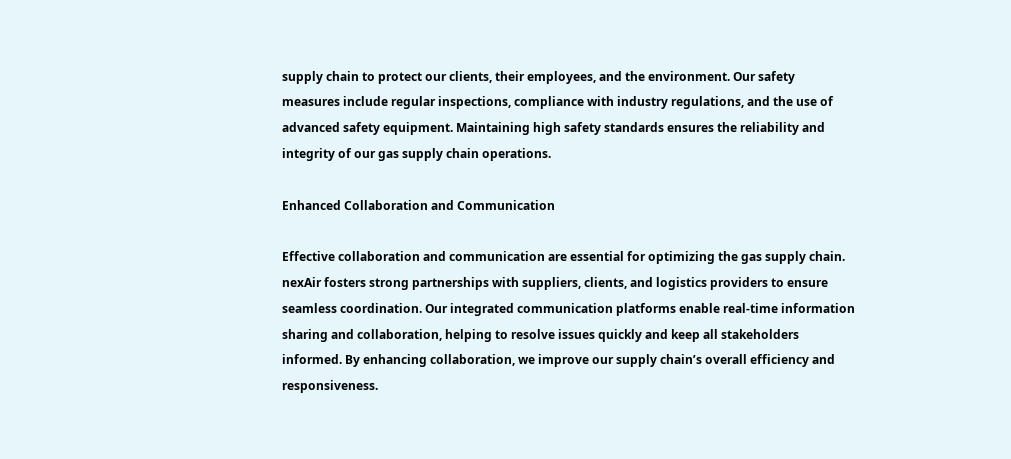supply chain to protect our clients, their employees, and the environment. Our safety measures include regular inspections, compliance with industry regulations, and the use of advanced safety equipment. Maintaining high safety standards ensures the reliability and integrity of our gas supply chain operations.

Enhanced Collaboration and Communication

Effective collaboration and communication are essential for optimizing the gas supply chain. nexAir fosters strong partnerships with suppliers, clients, and logistics providers to ensure seamless coordination. Our integrated communication platforms enable real-time information sharing and collaboration, helping to resolve issues quickly and keep all stakeholders informed. By enhancing collaboration, we improve our supply chain’s overall efficiency and responsiveness.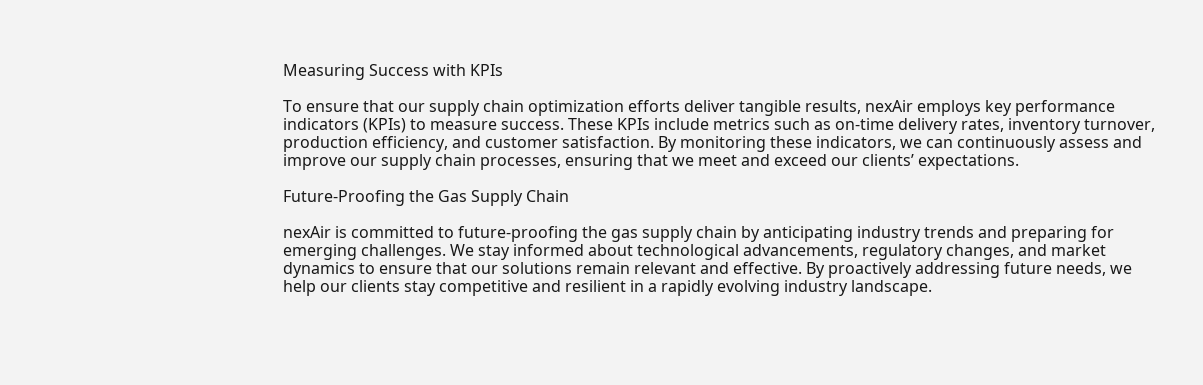Measuring Success with KPIs

To ensure that our supply chain optimization efforts deliver tangible results, nexAir employs key performance indicators (KPIs) to measure success. These KPIs include metrics such as on-time delivery rates, inventory turnover, production efficiency, and customer satisfaction. By monitoring these indicators, we can continuously assess and improve our supply chain processes, ensuring that we meet and exceed our clients’ expectations.

Future-Proofing the Gas Supply Chain

nexAir is committed to future-proofing the gas supply chain by anticipating industry trends and preparing for emerging challenges. We stay informed about technological advancements, regulatory changes, and market dynamics to ensure that our solutions remain relevant and effective. By proactively addressing future needs, we help our clients stay competitive and resilient in a rapidly evolving industry landscape.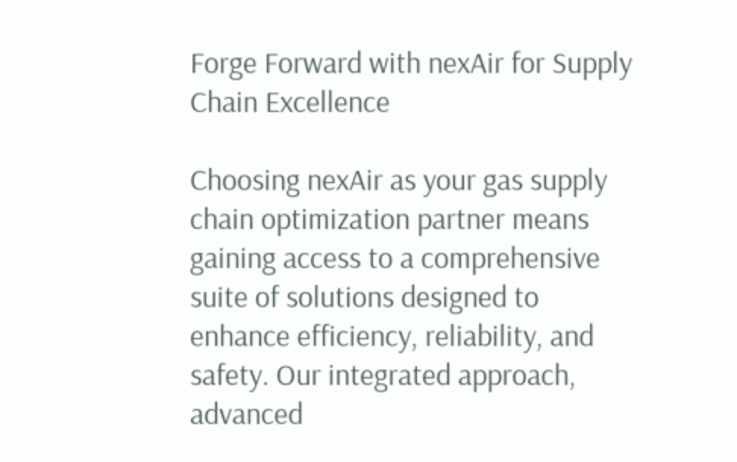Forge Forward with nexAir for Supply Chain Excellence

Choosing nexAir as your gas supply chain optimization partner means gaining access to a comprehensive suite of solutions designed to enhance efficiency, reliability, and safety. Our integrated approach, advanced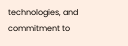technologies, and commitment to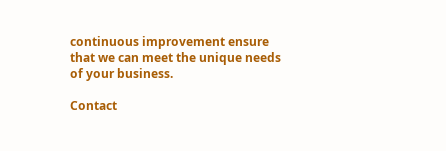continuous improvement ensure that we can meet the unique needs of your business.

Contact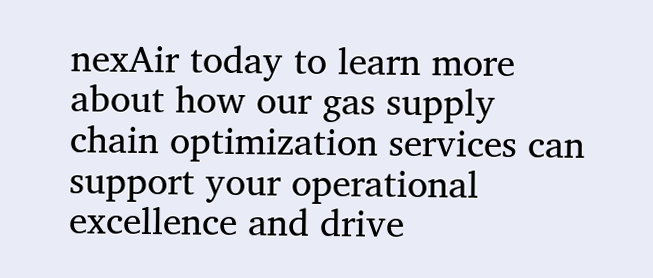nexAir today to learn more about how our gas supply chain optimization services can support your operational excellence and drive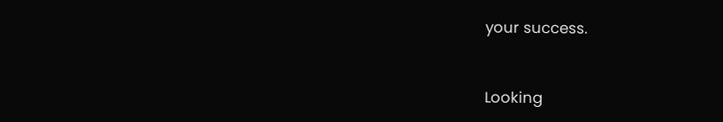your success.


Looking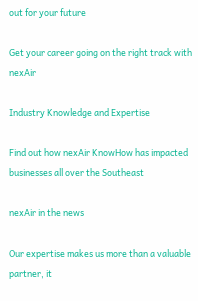out for your future

Get your career going on the right track with nexAir

Industry Knowledge and Expertise

Find out how nexAir KnowHow has impacted businesses all over the Southeast

nexAir in the news

Our expertise makes us more than a valuable partner, it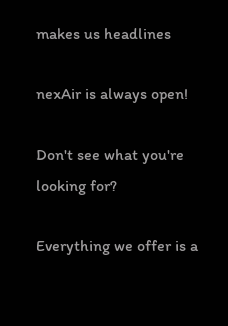makes us headlines

nexAir is always open!

Don't see what you're looking for?

Everything we offer is a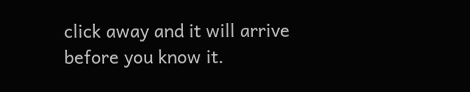click away and it will arrive before you know it.